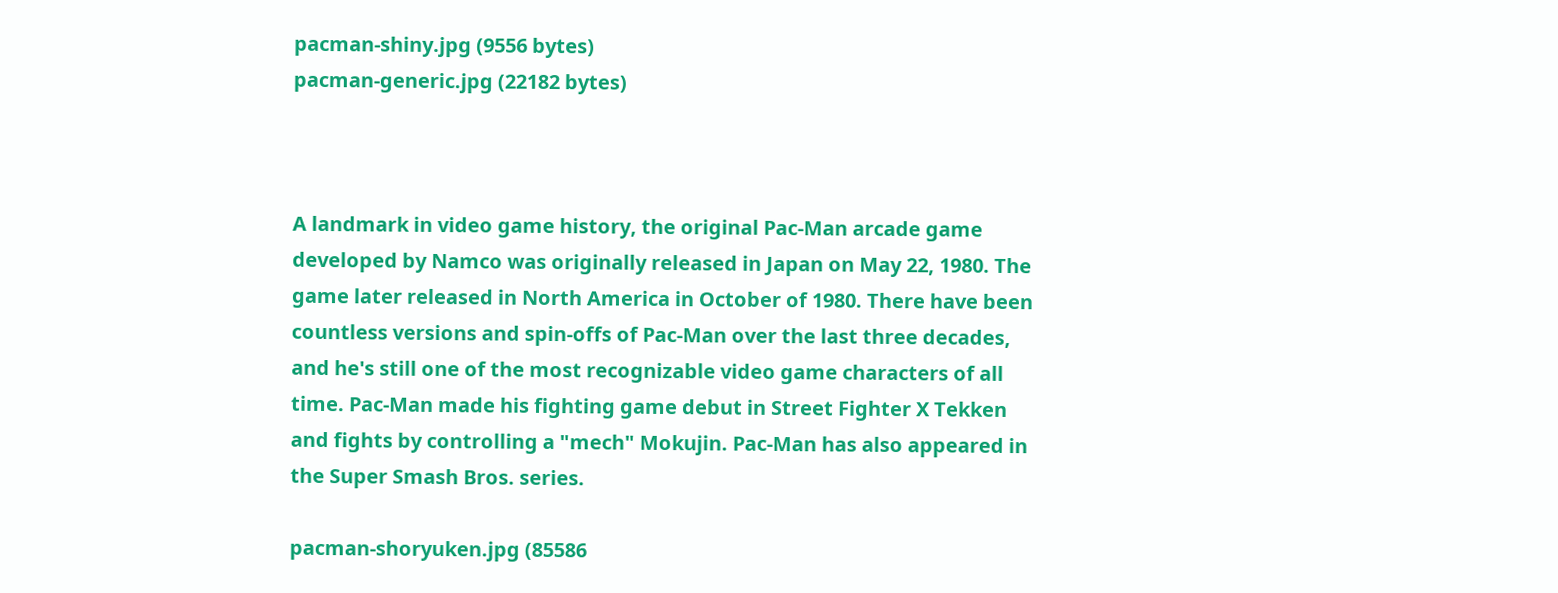pacman-shiny.jpg (9556 bytes)
pacman-generic.jpg (22182 bytes)



A landmark in video game history, the original Pac-Man arcade game developed by Namco was originally released in Japan on May 22, 1980. The game later released in North America in October of 1980. There have been countless versions and spin-offs of Pac-Man over the last three decades, and he's still one of the most recognizable video game characters of all time. Pac-Man made his fighting game debut in Street Fighter X Tekken and fights by controlling a "mech" Mokujin. Pac-Man has also appeared in the Super Smash Bros. series.

pacman-shoryuken.jpg (85586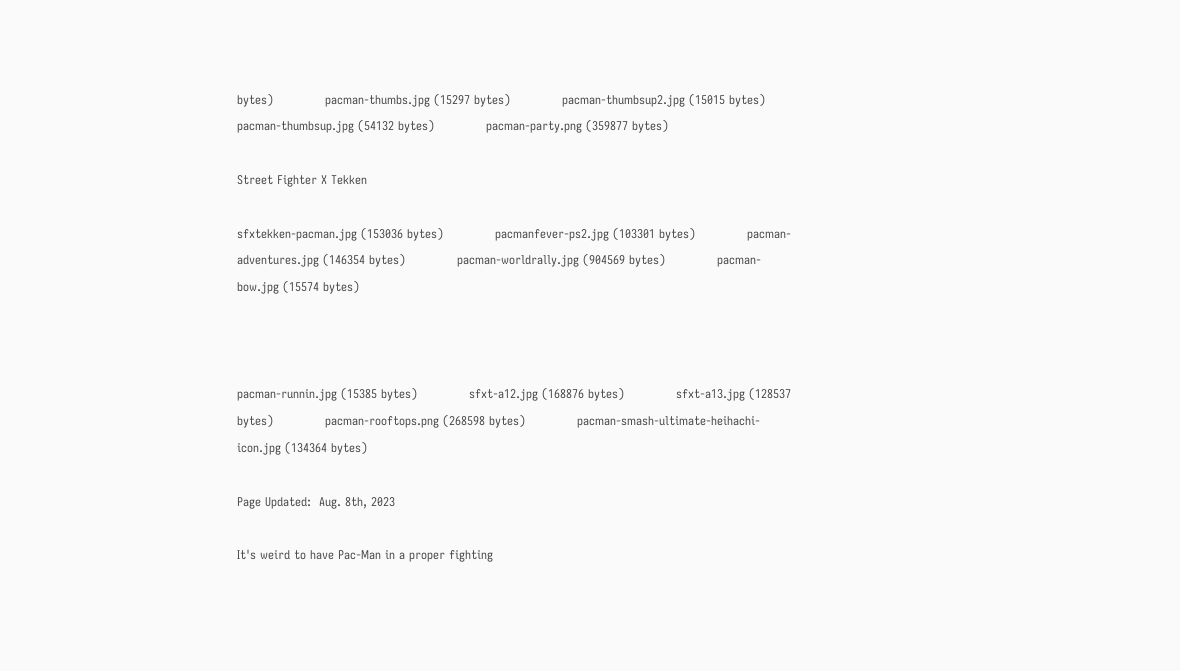bytes)             pacman-thumbs.jpg (15297 bytes)             pacman-thumbsup2.jpg (15015 bytes)             pacman-thumbsup.jpg (54132 bytes)             pacman-party.png (359877 bytes)

Street Fighter X Tekken

sfxtekken-pacman.jpg (153036 bytes)             pacmanfever-ps2.jpg (103301 bytes)             pacman-adventures.jpg (146354 bytes)             pacman-worldrally.jpg (904569 bytes)             pacman-bow.jpg (15574 bytes)



pacman-runnin.jpg (15385 bytes)             sfxt-a12.jpg (168876 bytes)             sfxt-a13.jpg (128537 bytes)             pacman-rooftops.png (268598 bytes)             pacman-smash-ultimate-heihachi-icon.jpg (134364 bytes)

Page Updated:  Aug. 8th, 2023

It's weird to have Pac-Man in a proper fighting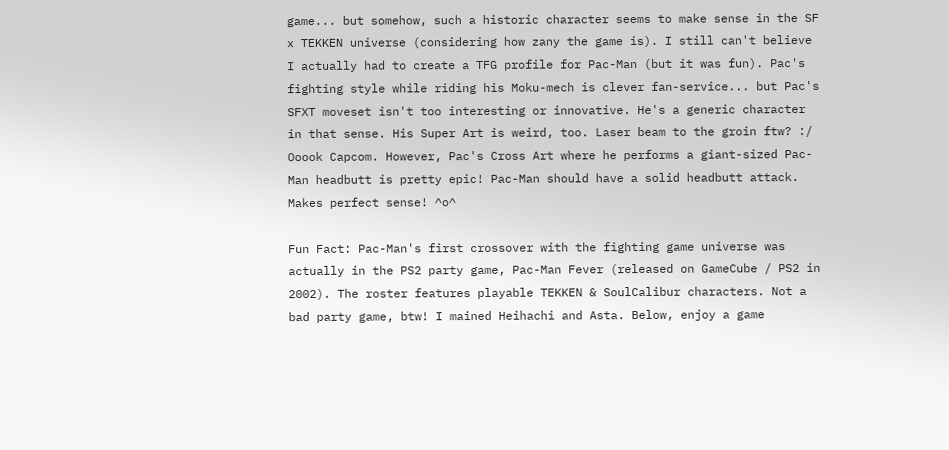game... but somehow, such a historic character seems to make sense in the SF x TEKKEN universe (considering how zany the game is). I still can't believe I actually had to create a TFG profile for Pac-Man (but it was fun). Pac's fighting style while riding his Moku-mech is clever fan-service... but Pac's SFXT moveset isn't too interesting or innovative. He's a generic character in that sense. His Super Art is weird, too. Laser beam to the groin ftw? :/ Ooook Capcom. However, Pac's Cross Art where he performs a giant-sized Pac-Man headbutt is pretty epic! Pac-Man should have a solid headbutt attack. Makes perfect sense! ^o^

Fun Fact: Pac-Man's first crossover with the fighting game universe was actually in the PS2 party game, Pac-Man Fever (released on GameCube / PS2 in 2002). The roster features playable TEKKEN & SoulCalibur characters. Not a bad party game, btw! I mained Heihachi and Asta. Below, enjoy a game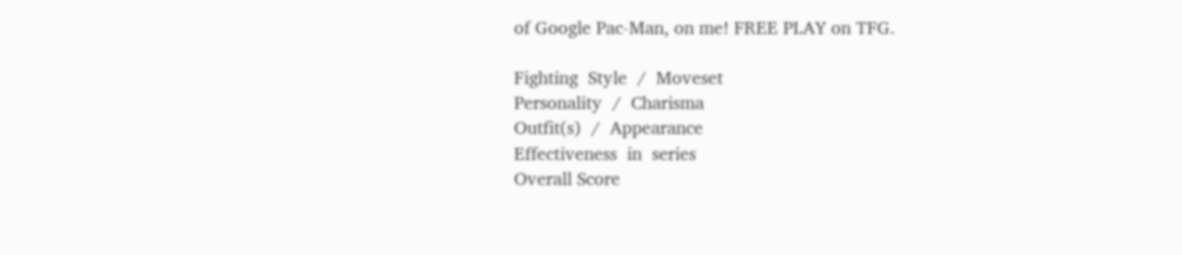of Google Pac-Man, on me! FREE PLAY on TFG.

Fighting  Style  /  Moveset
Personality  /  Charisma
Outfit(s)  /  Appearance
Effectiveness  in  series
Overall Score